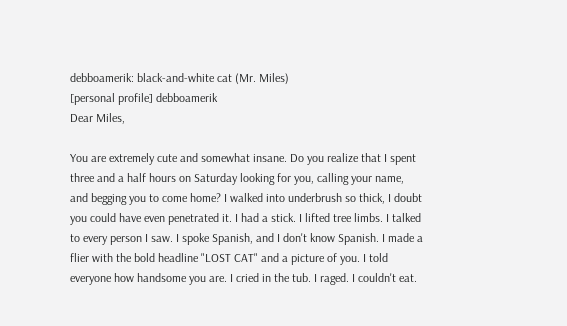debboamerik: black-and-white cat (Mr. Miles)
[personal profile] debboamerik
Dear Miles,

You are extremely cute and somewhat insane. Do you realize that I spent three and a half hours on Saturday looking for you, calling your name, and begging you to come home? I walked into underbrush so thick, I doubt you could have even penetrated it. I had a stick. I lifted tree limbs. I talked to every person I saw. I spoke Spanish, and I don't know Spanish. I made a flier with the bold headline "LOST CAT" and a picture of you. I told everyone how handsome you are. I cried in the tub. I raged. I couldn't eat.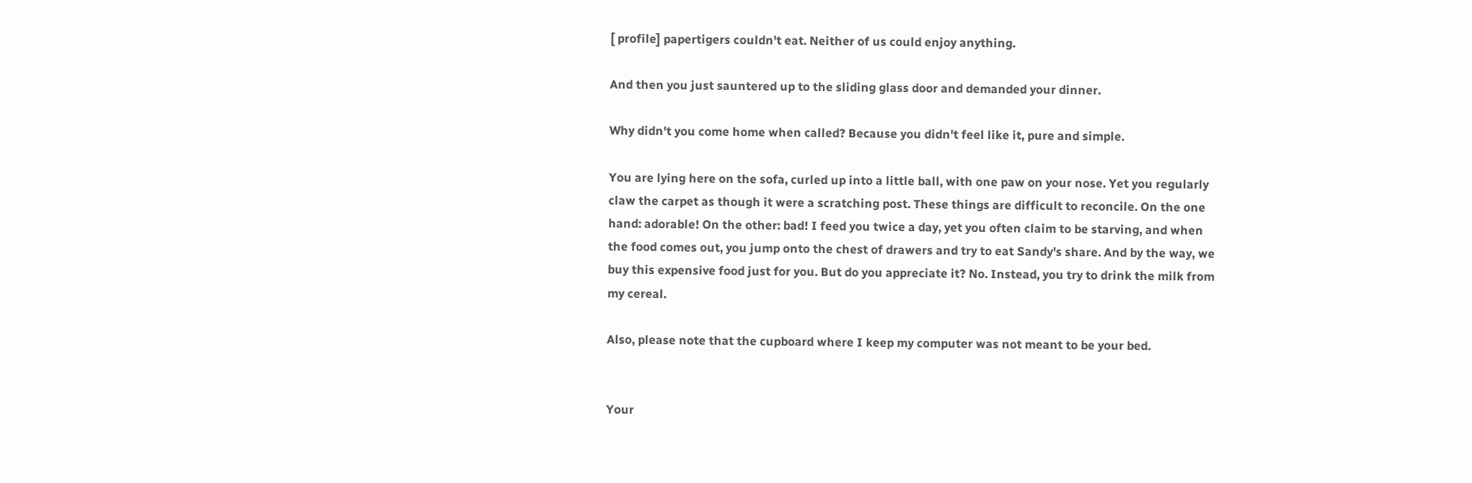[ profile] papertigers couldn't eat. Neither of us could enjoy anything.

And then you just sauntered up to the sliding glass door and demanded your dinner.

Why didn't you come home when called? Because you didn't feel like it, pure and simple.

You are lying here on the sofa, curled up into a little ball, with one paw on your nose. Yet you regularly claw the carpet as though it were a scratching post. These things are difficult to reconcile. On the one hand: adorable! On the other: bad! I feed you twice a day, yet you often claim to be starving, and when the food comes out, you jump onto the chest of drawers and try to eat Sandy's share. And by the way, we buy this expensive food just for you. But do you appreciate it? No. Instead, you try to drink the milk from my cereal.

Also, please note that the cupboard where I keep my computer was not meant to be your bed.


Your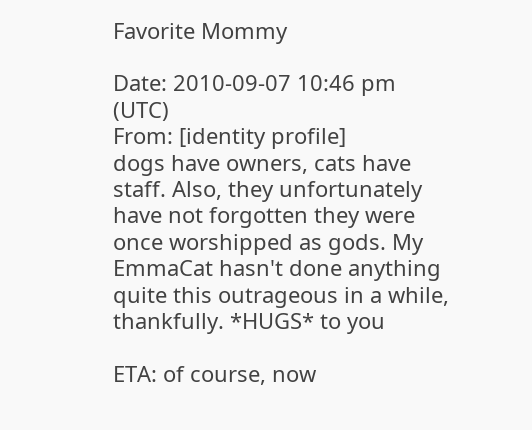Favorite Mommy

Date: 2010-09-07 10:46 pm (UTC)
From: [identity profile]
dogs have owners, cats have staff. Also, they unfortunately have not forgotten they were once worshipped as gods. My EmmaCat hasn't done anything quite this outrageous in a while, thankfully. *HUGS* to you

ETA: of course, now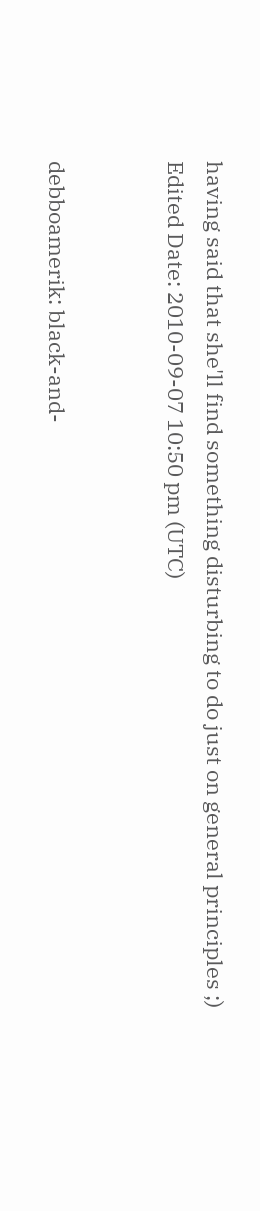having said that she'll find something disturbing to do just on general principles ;)
Edited Date: 2010-09-07 10:50 pm (UTC)


debboamerik: black-and-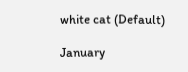white cat (Default)

January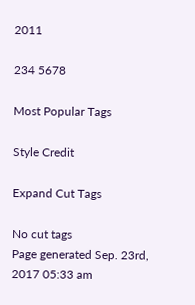2011

234 5678

Most Popular Tags

Style Credit

Expand Cut Tags

No cut tags
Page generated Sep. 23rd, 2017 05:33 am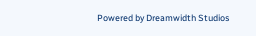Powered by Dreamwidth Studios